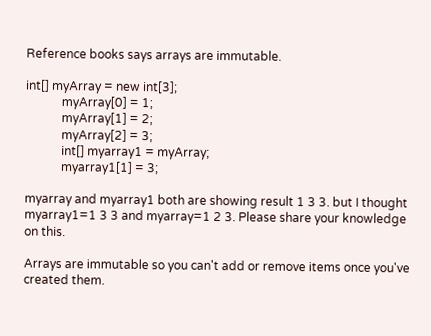Reference books says arrays are immutable.

int[] myArray = new int[3];
            myArray[0] = 1;
            myArray[1] = 2;
            myArray[2] = 3;
            int[] myarray1 = myArray;
            myarray1[1] = 3;

myarray and myarray1 both are showing result 1 3 3. but I thought myarray1=1 3 3 and myarray=1 2 3. Please share your knowledge on this.

Arrays are immutable so you can't add or remove items once you've created them.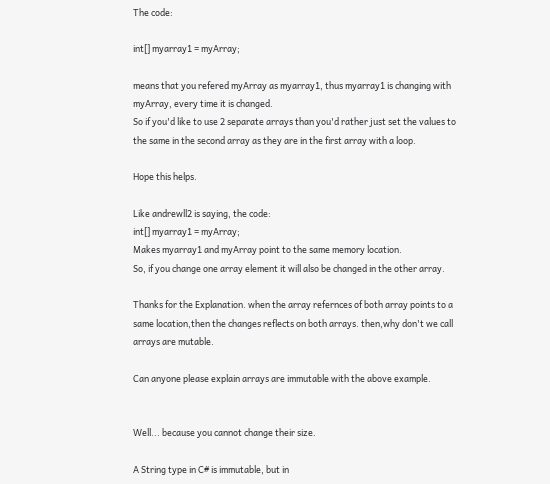The code:

int[] myarray1 = myArray;

means that you refered myArray as myarray1, thus myarray1 is changing with myArray, every time it is changed.
So if you'd like to use 2 separate arrays than you'd rather just set the values to the same in the second array as they are in the first array with a loop.

Hope this helps.

Like andrewll2 is saying, the code:
int[] myarray1 = myArray;
Makes myarray1 and myArray point to the same memory location.
So, if you change one array element it will also be changed in the other array.

Thanks for the Explanation. when the array refernces of both array points to a same location,then the changes reflects on both arrays. then,why don't we call arrays are mutable.

Can anyone please explain arrays are immutable with the above example.


Well... because you cannot change their size.

A String type in C# is immutable, but in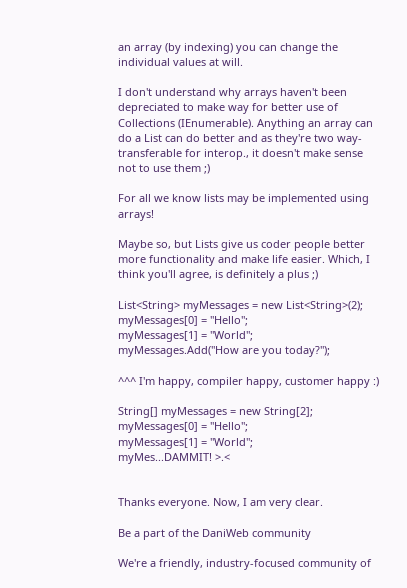an array (by indexing) you can change the individual values at will.

I don't understand why arrays haven't been depreciated to make way for better use of Collections (IEnumerable). Anything an array can do a List can do better and as they're two way-transferable for interop., it doesn't make sense not to use them ;)

For all we know lists may be implemented using arrays!

Maybe so, but Lists give us coder people better more functionality and make life easier. Which, I think you'll agree, is definitely a plus ;)

List<String> myMessages = new List<String>(2);
myMessages[0] = "Hello";
myMessages[1] = "World";
myMessages.Add("How are you today?");

^^^ I'm happy, compiler happy, customer happy :)

String[] myMessages = new String[2];
myMessages[0] = "Hello";
myMessages[1] = "World";
myMes...DAMMIT! >.<


Thanks everyone. Now, I am very clear.

Be a part of the DaniWeb community

We're a friendly, industry-focused community of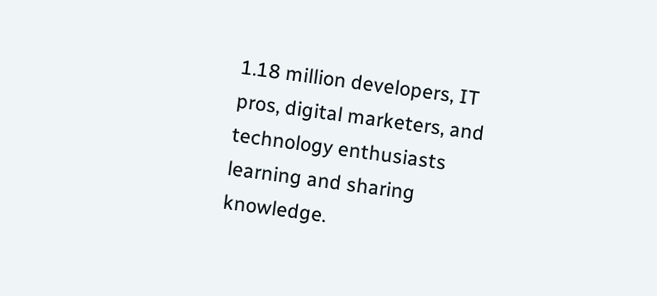1.18 million developers, IT pros, digital marketers, and technology enthusiasts learning and sharing knowledge.